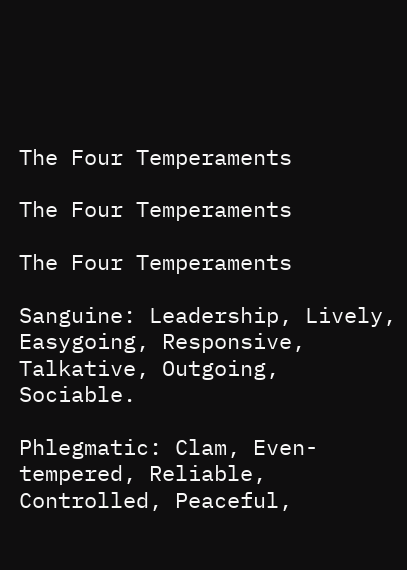The Four Temperaments

The Four Temperaments

The Four Temperaments

Sanguine: Leadership, Lively, Easygoing, Responsive, Talkative, Outgoing, Sociable.

Phlegmatic: Clam, Even-tempered, Reliable, Controlled, Peaceful,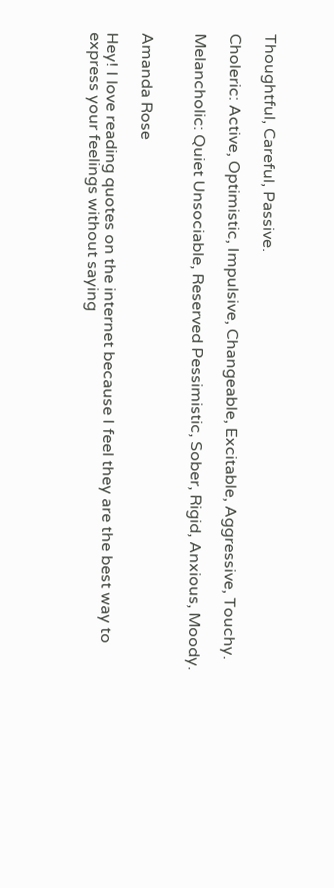Thoughtful, Careful, Passive.

Choleric: Active, Optimistic, Impulsive, Changeable, Excitable, Aggressive, Touchy.

Melancholic: Quiet Unsociable, Reserved Pessimistic, Sober, Rigid, Anxious, Moody.


Amanda Rose

Hey! I love reading quotes on the internet because I feel they are the best way to express your feelings without saying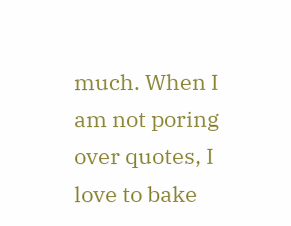much. When I am not poring over quotes, I love to bake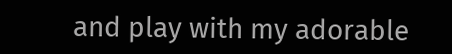and play with my adorable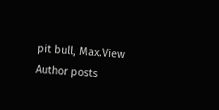pit bull, Max.View Author posts